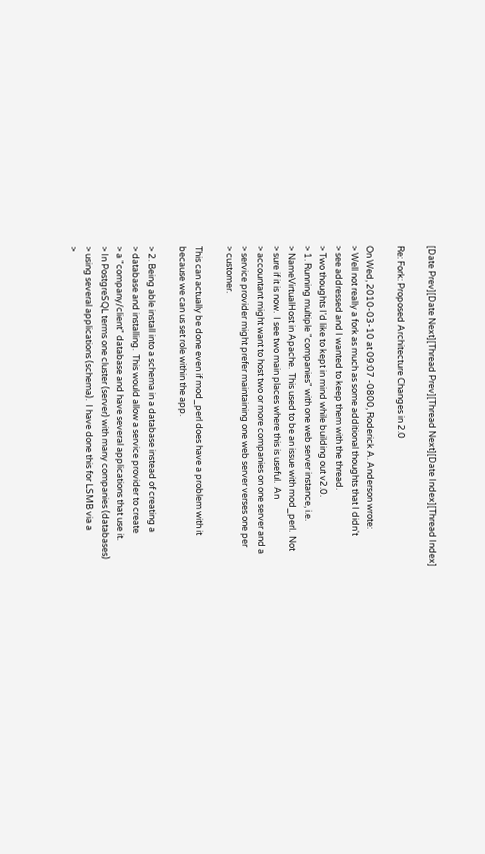[Date Prev][Date Next][Thread Prev][Thread Next][Date Index][Thread Index]

Re: Fork: Proposed Architecture Changes in 2.0

On Wed, 2010-03-10 at 09:07 -0800, Roderick A. Anderson wrote:
> Well not really a fork as much as some additional thoughts that I didn't
> see addressed and I wanted to keep them with the thread.
> Two thoughts I'd like to kept in mind while building out v2.0.
> 1. Running multiple "companies" with one web server instance, i.e.
> NameVirtualHost in Apache.  This used to be an issue with mod_perl.  Not
> sure if it is now.  I see two main places where this is useful.  An
> accountant might want to host two or more companies on one server and a
> service provider might prefer maintaining one web server verses one per
> customer.

This can actually be done even if mod_perl does have a problem with it
because we can us set role within the app.

> 2. Being able install into a schema in a database instead of creating a
> database and installing.  This would allow a service provider to create
> a "company/client" database and have several applications that use it.
> In PostgreSQL terms one cluster (server) with many companies (databases)
> using several applications (schema).  I have done this for LSMB via a
>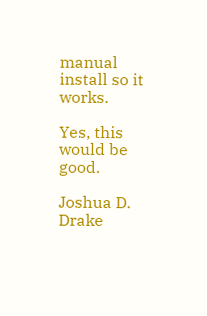manual install so it works.

Yes, this would be good.

Joshua D. Drake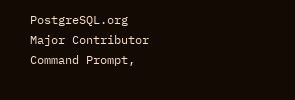PostgreSQL.org Major Contributor
Command Prompt,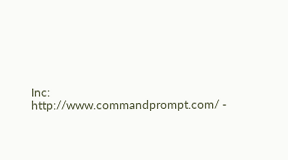Inc: http://www.commandprompt.com/ -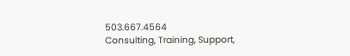503.667.4564
Consulting, Training, Support,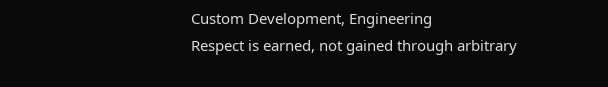Custom Development, Engineering
Respect is earned, not gained through arbitrary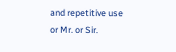and repetitive use or Mr. or Sir.